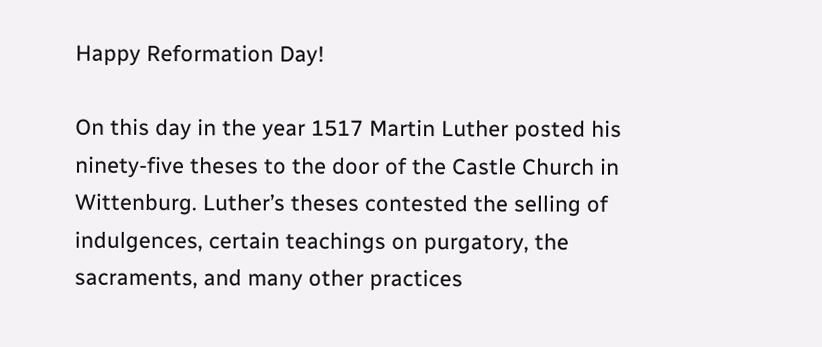Happy Reformation Day!

On this day in the year 1517 Martin Luther posted his ninety-five theses to the door of the Castle Church in Wittenburg. Luther’s theses contested the selling of indulgences, certain teachings on purgatory, the sacraments, and many other practices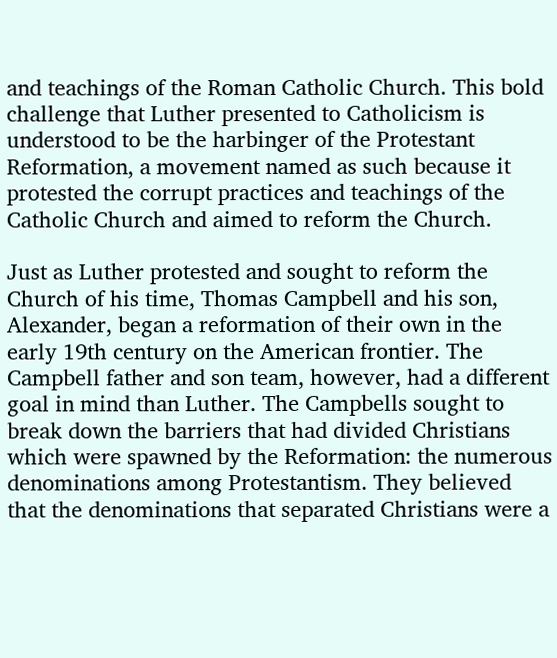and teachings of the Roman Catholic Church. This bold challenge that Luther presented to Catholicism is understood to be the harbinger of the Protestant Reformation, a movement named as such because it protested the corrupt practices and teachings of the Catholic Church and aimed to reform the Church.

Just as Luther protested and sought to reform the Church of his time, Thomas Campbell and his son, Alexander, began a reformation of their own in the early 19th century on the American frontier. The Campbell father and son team, however, had a different goal in mind than Luther. The Campbells sought to break down the barriers that had divided Christians which were spawned by the Reformation: the numerous denominations among Protestantism. They believed that the denominations that separated Christians were a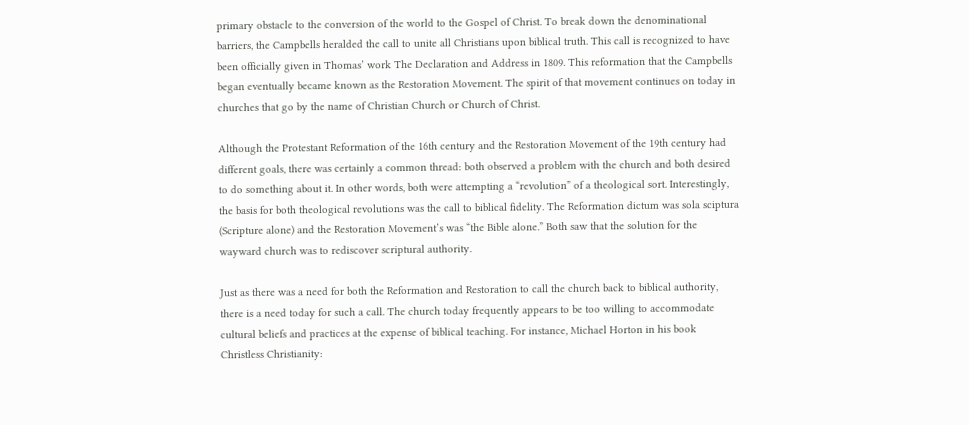primary obstacle to the conversion of the world to the Gospel of Christ. To break down the denominational barriers, the Campbells heralded the call to unite all Christians upon biblical truth. This call is recognized to have been officially given in Thomas’ work The Declaration and Address in 1809. This reformation that the Campbells began eventually became known as the Restoration Movement. The spirit of that movement continues on today in churches that go by the name of Christian Church or Church of Christ.

Although the Protestant Reformation of the 16th century and the Restoration Movement of the 19th century had different goals, there was certainly a common thread: both observed a problem with the church and both desired to do something about it. In other words, both were attempting a “revolution” of a theological sort. Interestingly, the basis for both theological revolutions was the call to biblical fidelity. The Reformation dictum was sola sciptura (Scripture alone) and the Restoration Movement’s was “the Bible alone.” Both saw that the solution for the wayward church was to rediscover scriptural authority.

Just as there was a need for both the Reformation and Restoration to call the church back to biblical authority, there is a need today for such a call. The church today frequently appears to be too willing to accommodate cultural beliefs and practices at the expense of biblical teaching. For instance, Michael Horton in his book Christless Christianity: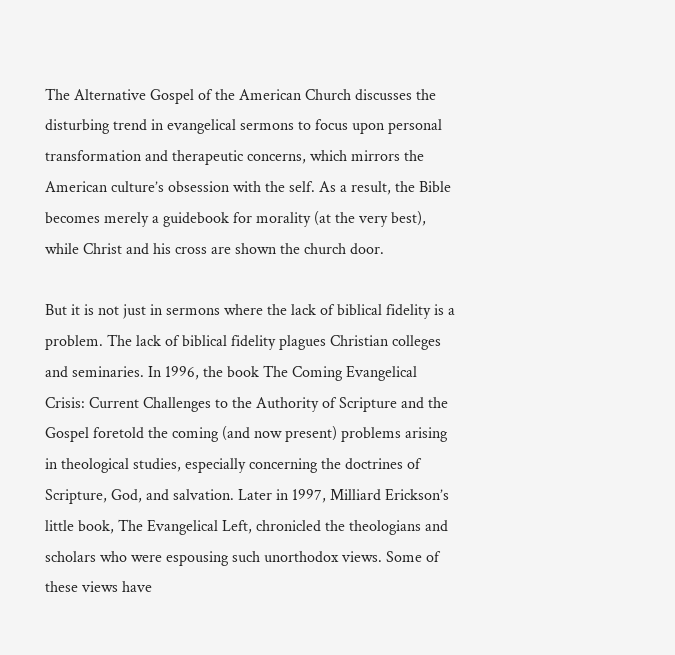The Alternative Gospel of the American Church discusses the disturbing trend in evangelical sermons to focus upon personal transformation and therapeutic concerns, which mirrors the American culture’s obsession with the self. As a result, the Bible becomes merely a guidebook for morality (at the very best), while Christ and his cross are shown the church door.

But it is not just in sermons where the lack of biblical fidelity is a problem. The lack of biblical fidelity plagues Christian colleges and seminaries. In 1996, the book The Coming Evangelical Crisis: Current Challenges to the Authority of Scripture and the Gospel foretold the coming (and now present) problems arising in theological studies, especially concerning the doctrines of Scripture, God, and salvation. Later in 1997, Milliard Erickson’s little book, The Evangelical Left, chronicled the theologians and scholars who were espousing such unorthodox views. Some of these views have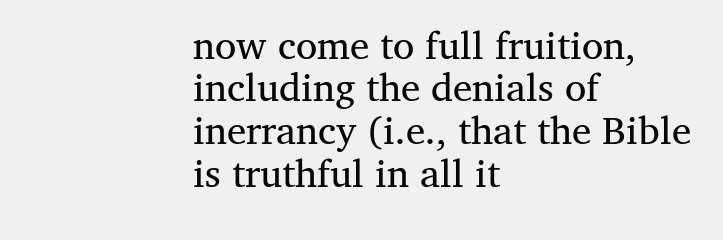now come to full fruition, including the denials of inerrancy (i.e., that the Bible is truthful in all it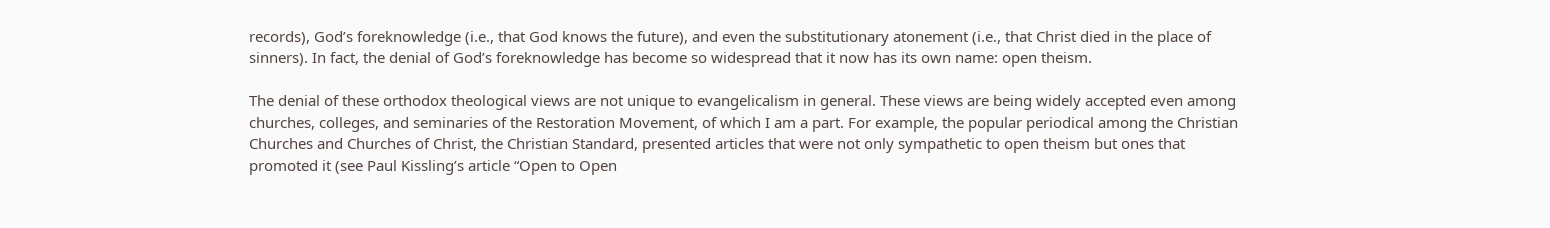records), God’s foreknowledge (i.e., that God knows the future), and even the substitutionary atonement (i.e., that Christ died in the place of sinners). In fact, the denial of God’s foreknowledge has become so widespread that it now has its own name: open theism.

The denial of these orthodox theological views are not unique to evangelicalism in general. These views are being widely accepted even among churches, colleges, and seminaries of the Restoration Movement, of which I am a part. For example, the popular periodical among the Christian Churches and Churches of Christ, the Christian Standard, presented articles that were not only sympathetic to open theism but ones that promoted it (see Paul Kissling’s article “Open to Open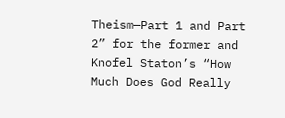Theism—Part 1 and Part 2” for the former and Knofel Staton’s “How Much Does God Really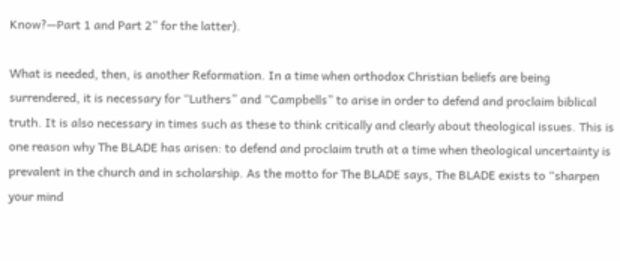Know?—Part 1 and Part 2” for the latter).

What is needed, then, is another Reformation. In a time when orthodox Christian beliefs are being surrendered, it is necessary for “Luthers” and “Campbells” to arise in order to defend and proclaim biblical truth. It is also necessary in times such as these to think critically and clearly about theological issues. This is one reason why The BLADE has arisen: to defend and proclaim truth at a time when theological uncertainty is prevalent in the church and in scholarship. As the motto for The BLADE says, The BLADE exists to “sharpen your mind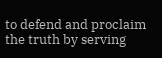to defend and proclaim the truth by serving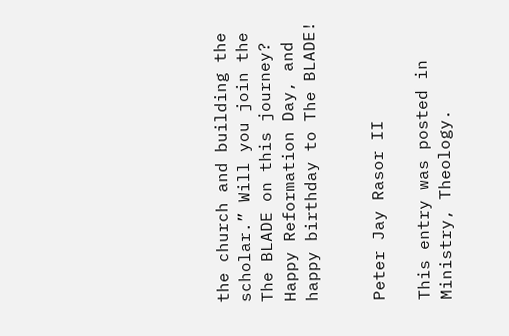the church and building the scholar.” Will you join the The BLADE on this journey? Happy Reformation Day, and happy birthday to The BLADE!


Peter Jay Rasor II

This entry was posted in Ministry, Theology.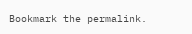Bookmark the permalink.